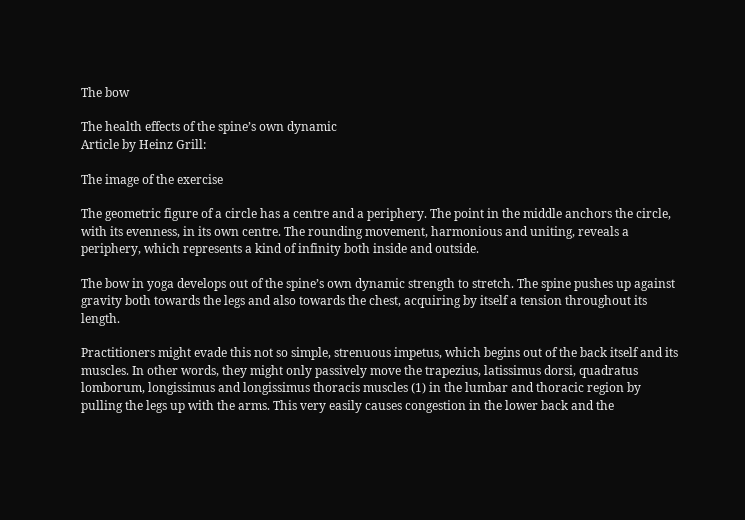The bow

The health effects of the spine’s own dynamic
Article by Heinz Grill:

The image of the exercise

The geometric figure of a circle has a centre and a periphery. The point in the middle anchors the circle, with its evenness, in its own centre. The rounding movement, harmonious and uniting, reveals a periphery, which represents a kind of infinity both inside and outside.

The bow in yoga develops out of the spine’s own dynamic strength to stretch. The spine pushes up against gravity both towards the legs and also towards the chest, acquiring by itself a tension throughout its length.

Practitioners might evade this not so simple, strenuous impetus, which begins out of the back itself and its muscles. In other words, they might only passively move the trapezius, latissimus dorsi, quadratus lomborum, longissimus and longissimus thoracis muscles (1) in the lumbar and thoracic region by pulling the legs up with the arms. This very easily causes congestion in the lower back and the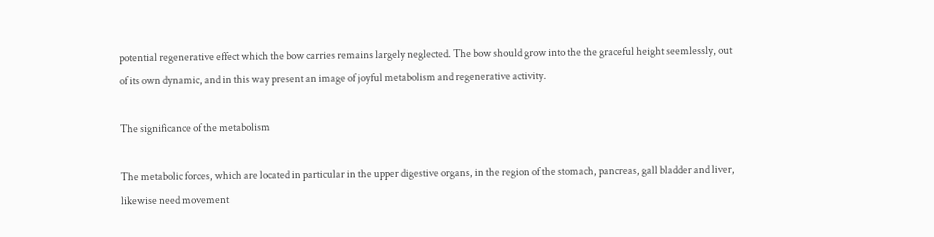potential regenerative effect which the bow carries remains largely neglected. The bow should grow into the the graceful height seemlessly, out of its own dynamic, and in this way present an image of joyful metabolism and regenerative activity.

The significance of the metabolism

The metabolic forces, which are located in particular in the upper digestive organs, in the region of the stomach, pancreas, gall bladder and liver, likewise need movement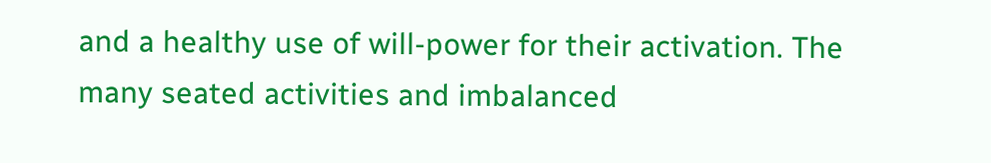and a healthy use of will-power for their activation. The many seated activities and imbalanced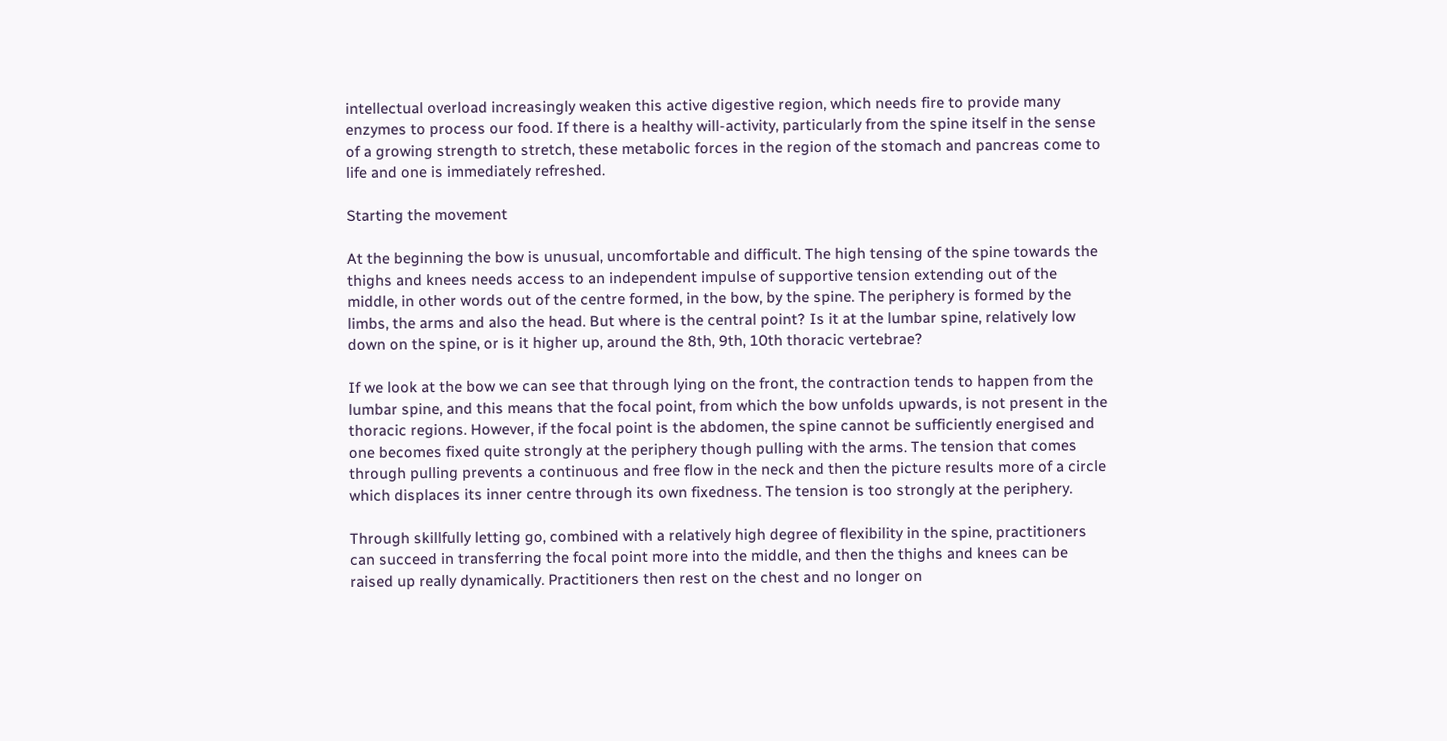intellectual overload increasingly weaken this active digestive region, which needs fire to provide many enzymes to process our food. If there is a healthy will-activity, particularly from the spine itself in the sense of a growing strength to stretch, these metabolic forces in the region of the stomach and pancreas come to life and one is immediately refreshed.

Starting the movement

At the beginning the bow is unusual, uncomfortable and difficult. The high tensing of the spine towards the thighs and knees needs access to an independent impulse of supportive tension extending out of the middle, in other words out of the centre formed, in the bow, by the spine. The periphery is formed by the limbs, the arms and also the head. But where is the central point? Is it at the lumbar spine, relatively low down on the spine, or is it higher up, around the 8th, 9th, 10th thoracic vertebrae?

If we look at the bow we can see that through lying on the front, the contraction tends to happen from the lumbar spine, and this means that the focal point, from which the bow unfolds upwards, is not present in the thoracic regions. However, if the focal point is the abdomen, the spine cannot be sufficiently energised and one becomes fixed quite strongly at the periphery though pulling with the arms. The tension that comes through pulling prevents a continuous and free flow in the neck and then the picture results more of a circle which displaces its inner centre through its own fixedness. The tension is too strongly at the periphery.

Through skillfully letting go, combined with a relatively high degree of flexibility in the spine, practitioners can succeed in transferring the focal point more into the middle, and then the thighs and knees can be raised up really dynamically. Practitioners then rest on the chest and no longer on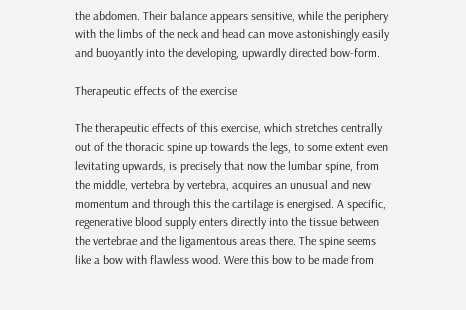the abdomen. Their balance appears sensitive, while the periphery with the limbs of the neck and head can move astonishingly easily and buoyantly into the developing, upwardly directed bow-form.

Therapeutic effects of the exercise

The therapeutic effects of this exercise, which stretches centrally out of the thoracic spine up towards the legs, to some extent even levitating upwards, is precisely that now the lumbar spine, from the middle, vertebra by vertebra, acquires an unusual and new momentum and through this the cartilage is energised. A specific, regenerative blood supply enters directly into the tissue between the vertebrae and the ligamentous areas there. The spine seems like a bow with flawless wood. Were this bow to be made from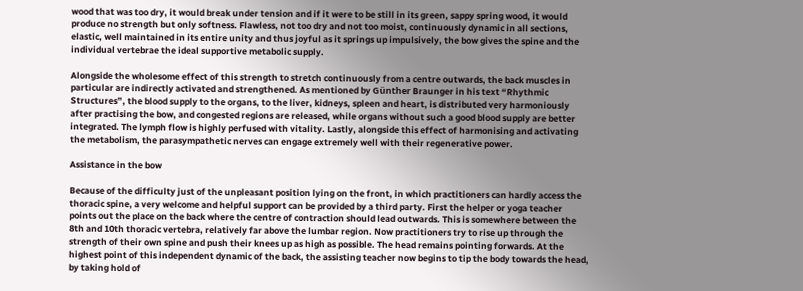wood that was too dry, it would break under tension and if it were to be still in its green, sappy spring wood, it would produce no strength but only softness. Flawless, not too dry and not too moist, continuously dynamic in all sections, elastic, well maintained in its entire unity and thus joyful as it springs up impulsively, the bow gives the spine and the individual vertebrae the ideal supportive metabolic supply.

Alongside the wholesome effect of this strength to stretch continuously from a centre outwards, the back muscles in particular are indirectly activated and strengthened. As mentioned by Günther Braunger in his text “Rhythmic Structures”, the blood supply to the organs, to the liver, kidneys, spleen and heart, is distributed very harmoniously after practising the bow, and congested regions are released, while organs without such a good blood supply are better integrated. The lymph flow is highly perfused with vitality. Lastly, alongside this effect of harmonising and activating the metabolism, the parasympathetic nerves can engage extremely well with their regenerative power.

Assistance in the bow

Because of the difficulty just of the unpleasant position lying on the front, in which practitioners can hardly access the thoracic spine, a very welcome and helpful support can be provided by a third party. First the helper or yoga teacher points out the place on the back where the centre of contraction should lead outwards. This is somewhere between the 8th and 10th thoracic vertebra, relatively far above the lumbar region. Now practitioners try to rise up through the strength of their own spine and push their knees up as high as possible. The head remains pointing forwards. At the highest point of this independent dynamic of the back, the assisting teacher now begins to tip the body towards the head, by taking hold of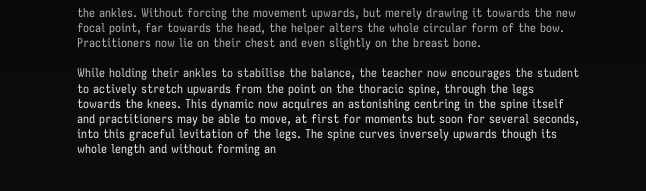the ankles. Without forcing the movement upwards, but merely drawing it towards the new focal point, far towards the head, the helper alters the whole circular form of the bow. Practitioners now lie on their chest and even slightly on the breast bone.

While holding their ankles to stabilise the balance, the teacher now encourages the student to actively stretch upwards from the point on the thoracic spine, through the legs towards the knees. This dynamic now acquires an astonishing centring in the spine itself and practitioners may be able to move, at first for moments but soon for several seconds, into this graceful levitation of the legs. The spine curves inversely upwards though its whole length and without forming an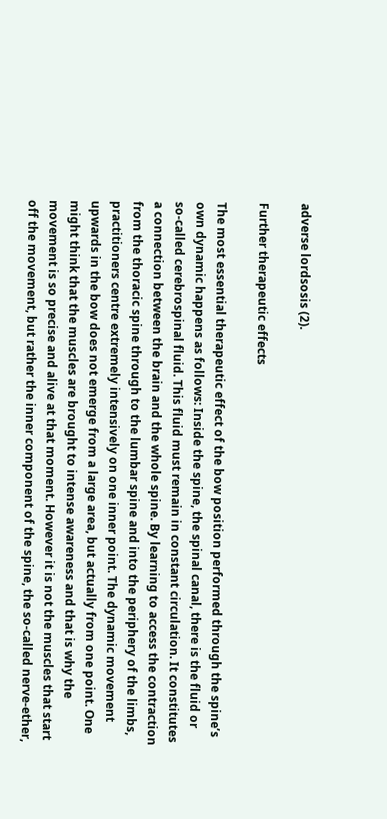adverse lordsosis (2).

Further therapeutic effects

The most essential therapeutic effect of the bow position performed through the spine’s own dynamic happens as follows: Inside the spine, the spinal canal, there is the fluid or so-called cerebrospinal fluid. This fluid must remain in constant circulation. It constitutes a connection between the brain and the whole spine. By learning to access the contraction from the thoracic spine through to the lumbar spine and into the periphery of the limbs, practitioners centre extremely intensively on one inner point. The dynamic movement upwards in the bow does not emerge from a large area, but actually from one point. One might think that the muscles are brought to intense awareness and that is why the movement is so precise and alive at that moment. However it is not the muscles that start off the movement, but rather the inner component of the spine, the so-called nerve-ether,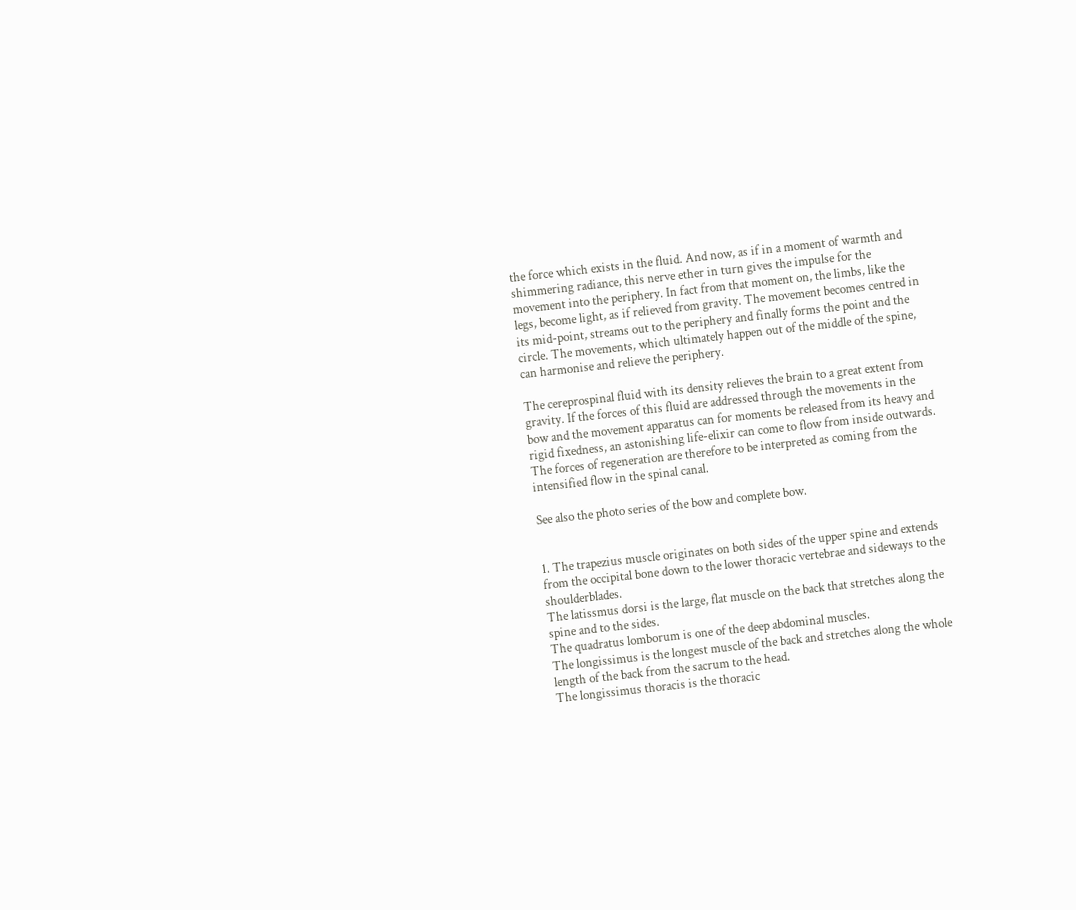the force which exists in the fluid. And now, as if in a moment of warmth and shimmering radiance, this nerve ether in turn gives the impulse for the movement into the periphery. In fact from that moment on, the limbs, like the legs, become light, as if relieved from gravity. The movement becomes centred in its mid-point, streams out to the periphery and finally forms the point and the circle. The movements, which ultimately happen out of the middle of the spine, can harmonise and relieve the periphery.

The cereprospinal fluid with its density relieves the brain to a great extent from gravity. If the forces of this fluid are addressed through the movements in the bow and the movement apparatus can for moments be released from its heavy and rigid fixedness, an astonishing life-elixir can come to flow from inside outwards. The forces of regeneration are therefore to be interpreted as coming from the intensified flow in the spinal canal.

See also the photo series of the bow and complete bow.


1. The trapezius muscle originates on both sides of the upper spine and extends from the occipital bone down to the lower thoracic vertebrae and sideways to the shoulderblades.
The latissmus dorsi is the large, flat muscle on the back that stretches along the spine and to the sides.
The quadratus lomborum is one of the deep abdominal muscles.
The longissimus is the longest muscle of the back and stretches along the whole length of the back from the sacrum to the head.
The longissimus thoracis is the thoracic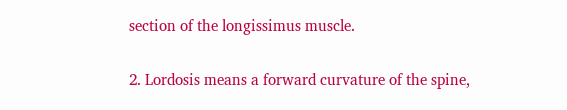section of the longissimus muscle.

2. Lordosis means a forward curvature of the spine,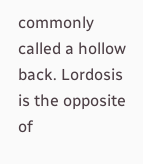commonly called a hollow back. Lordosis is the opposite of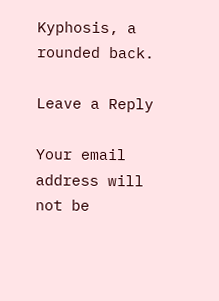Kyphosis, a rounded back.

Leave a Reply

Your email address will not be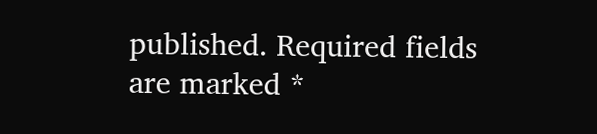published. Required fields are marked *